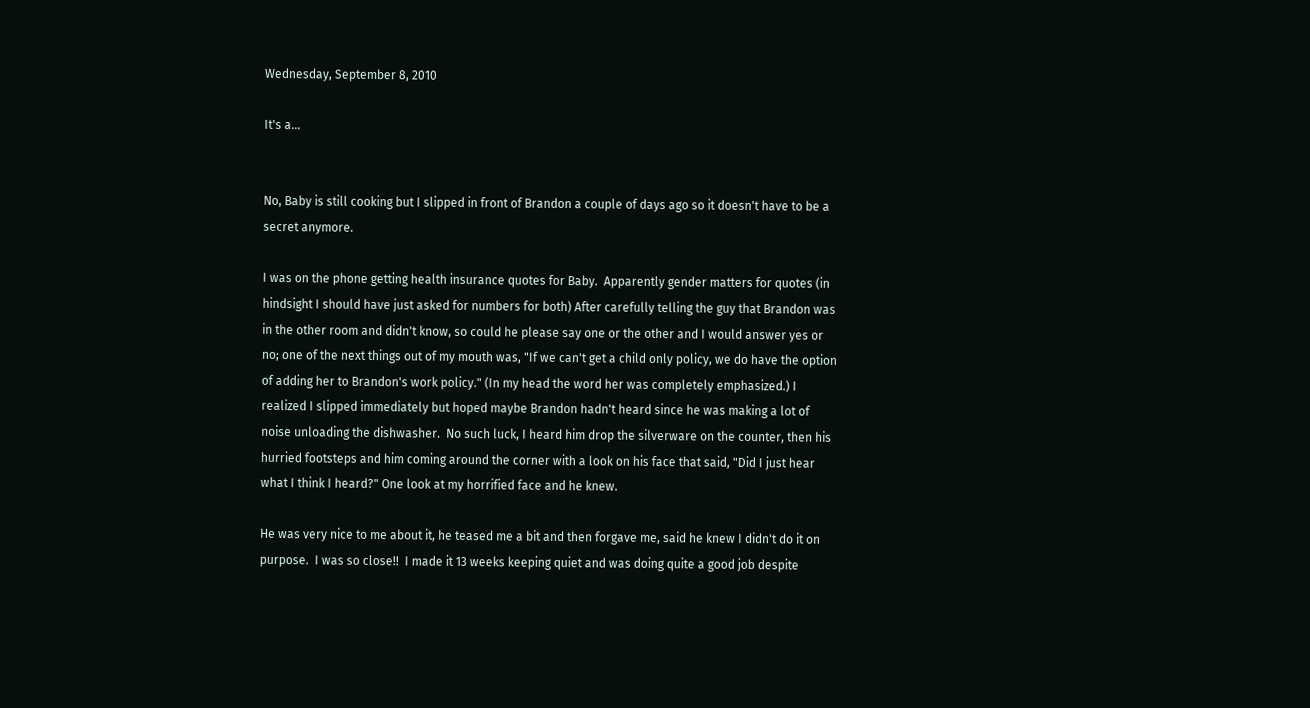Wednesday, September 8, 2010

It's a...


No, Baby is still cooking but I slipped in front of Brandon a couple of days ago so it doesn't have to be a secret anymore.

I was on the phone getting health insurance quotes for Baby.  Apparently gender matters for quotes (in hindsight I should have just asked for numbers for both) After carefully telling the guy that Brandon was in the other room and didn't know, so could he please say one or the other and I would answer yes or no; one of the next things out of my mouth was, "If we can't get a child only policy, we do have the option of adding her to Brandon's work policy." (In my head the word her was completely emphasized.) I realized I slipped immediately but hoped maybe Brandon hadn't heard since he was making a lot of noise unloading the dishwasher.  No such luck, I heard him drop the silverware on the counter, then his hurried footsteps and him coming around the corner with a look on his face that said, "Did I just hear what I think I heard?" One look at my horrified face and he knew.

He was very nice to me about it, he teased me a bit and then forgave me, said he knew I didn't do it on purpose.  I was so close!!  I made it 13 weeks keeping quiet and was doing quite a good job despite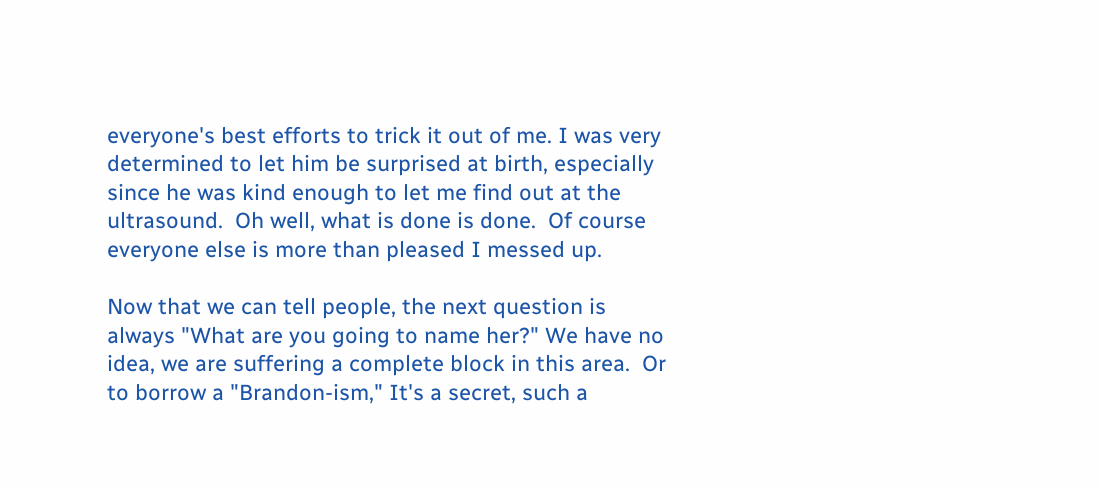everyone's best efforts to trick it out of me. I was very determined to let him be surprised at birth, especially since he was kind enough to let me find out at the ultrasound.  Oh well, what is done is done.  Of course everyone else is more than pleased I messed up.

Now that we can tell people, the next question is always "What are you going to name her?" We have no idea, we are suffering a complete block in this area.  Or to borrow a "Brandon-ism," It's a secret, such a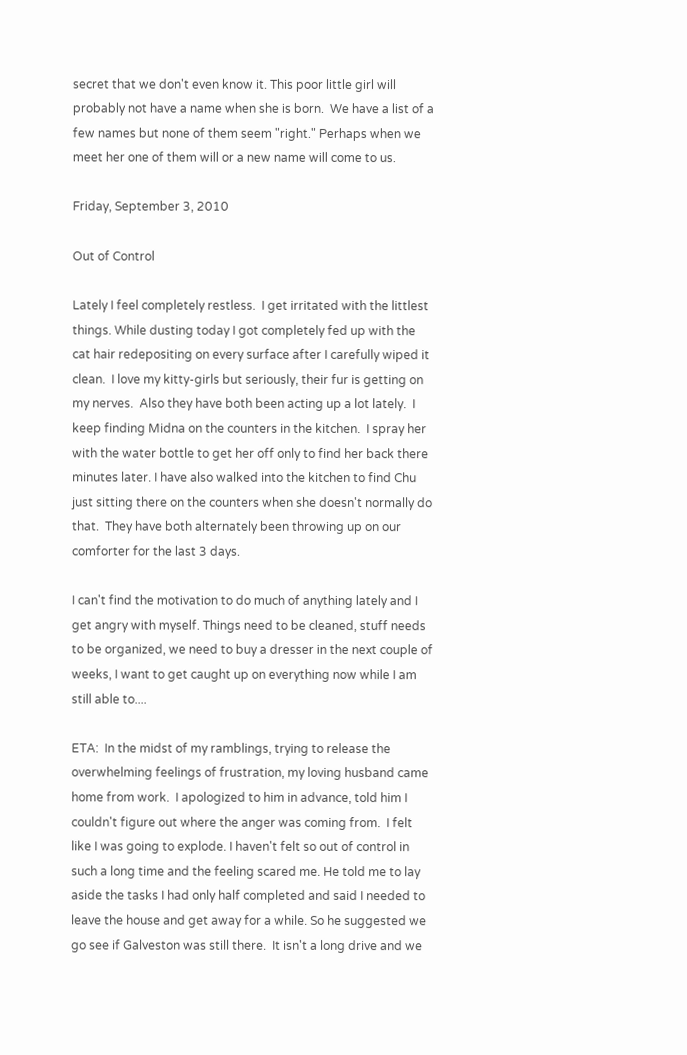secret that we don't even know it. This poor little girl will probably not have a name when she is born.  We have a list of a few names but none of them seem "right." Perhaps when we meet her one of them will or a new name will come to us.

Friday, September 3, 2010

Out of Control

Lately I feel completely restless.  I get irritated with the littlest things. While dusting today I got completely fed up with the cat hair redepositing on every surface after I carefully wiped it clean.  I love my kitty-girls but seriously, their fur is getting on my nerves.  Also they have both been acting up a lot lately.  I keep finding Midna on the counters in the kitchen.  I spray her with the water bottle to get her off only to find her back there minutes later. I have also walked into the kitchen to find Chu just sitting there on the counters when she doesn't normally do that.  They have both alternately been throwing up on our comforter for the last 3 days.

I can't find the motivation to do much of anything lately and I get angry with myself. Things need to be cleaned, stuff needs to be organized, we need to buy a dresser in the next couple of weeks, I want to get caught up on everything now while I am still able to....

ETA:  In the midst of my ramblings, trying to release the overwhelming feelings of frustration, my loving husband came home from work.  I apologized to him in advance, told him I couldn't figure out where the anger was coming from.  I felt like I was going to explode. I haven't felt so out of control in such a long time and the feeling scared me. He told me to lay aside the tasks I had only half completed and said I needed to leave the house and get away for a while. So he suggested we go see if Galveston was still there.  It isn't a long drive and we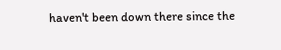haven't been down there since the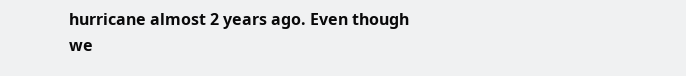hurricane almost 2 years ago. Even though we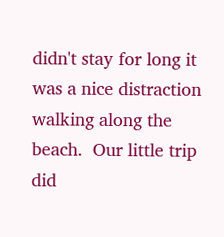didn't stay for long it was a nice distraction walking along the beach.  Our little trip did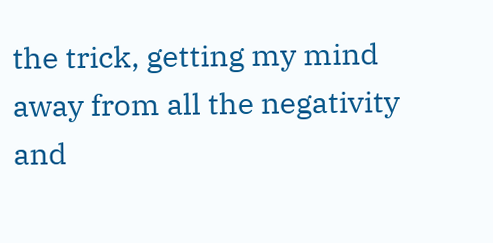the trick, getting my mind away from all the negativity and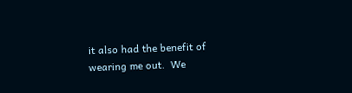it also had the benefit of wearing me out.  We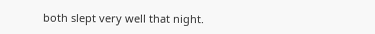both slept very well that night.